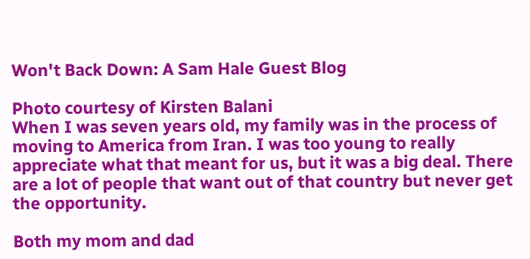Won't Back Down: A Sam Hale Guest Blog

Photo courtesy of Kirsten Balani
When I was seven years old, my family was in the process of moving to America from Iran. I was too young to really appreciate what that meant for us, but it was a big deal. There are a lot of people that want out of that country but never get the opportunity.

Both my mom and dad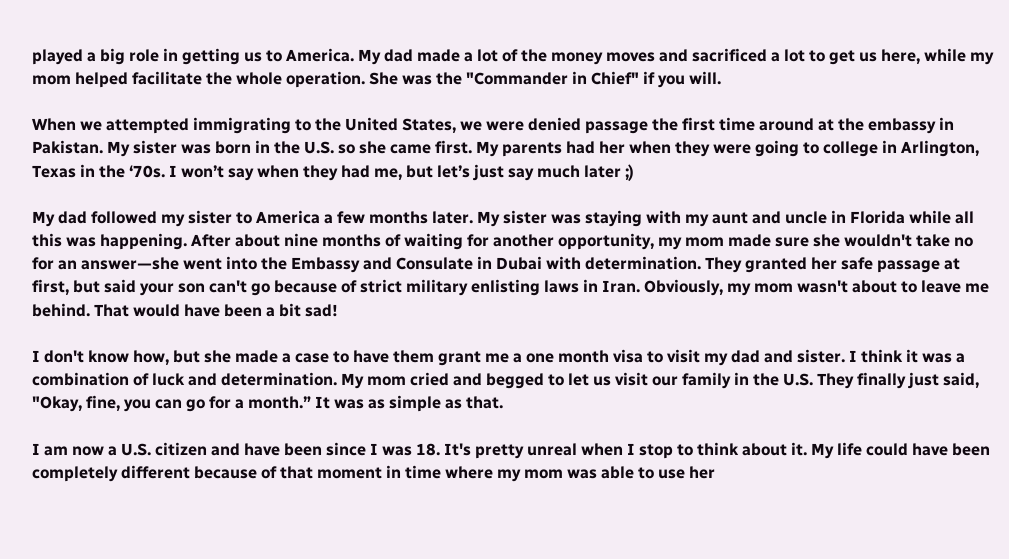played a big role in getting us to America. My dad made a lot of the money moves and sacrificed a lot to get us here, while my mom helped facilitate the whole operation. She was the "Commander in Chief" if you will.

When we attempted immigrating to the United States, we were denied passage the first time around at the embassy in Pakistan. My sister was born in the U.S. so she came first. My parents had her when they were going to college in Arlington, Texas in the ‘70s. I won’t say when they had me, but let’s just say much later ;)

My dad followed my sister to America a few months later. My sister was staying with my aunt and uncle in Florida while all this was happening. After about nine months of waiting for another opportunity, my mom made sure she wouldn't take no for an answer—she went into the Embassy and Consulate in Dubai with determination. They granted her safe passage at first, but said your son can't go because of strict military enlisting laws in Iran. Obviously, my mom wasn't about to leave me behind. That would have been a bit sad!

I don't know how, but she made a case to have them grant me a one month visa to visit my dad and sister. I think it was a combination of luck and determination. My mom cried and begged to let us visit our family in the U.S. They finally just said, "Okay, fine, you can go for a month.” It was as simple as that.

I am now a U.S. citizen and have been since I was 18. It's pretty unreal when I stop to think about it. My life could have been completely different because of that moment in time where my mom was able to use her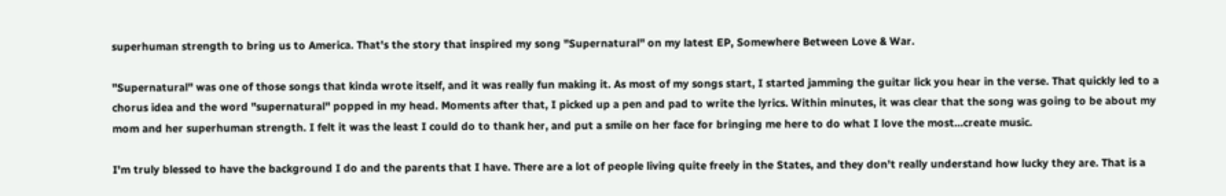superhuman strength to bring us to America. That's the story that inspired my song "Supernatural" on my latest EP, Somewhere Between Love & War.

"Supernatural" was one of those songs that kinda wrote itself, and it was really fun making it. As most of my songs start, I started jamming the guitar lick you hear in the verse. That quickly led to a chorus idea and the word "supernatural" popped in my head. Moments after that, I picked up a pen and pad to write the lyrics. Within minutes, it was clear that the song was going to be about my mom and her superhuman strength. I felt it was the least I could do to thank her, and put a smile on her face for bringing me here to do what I love the most…create music.

I'm truly blessed to have the background I do and the parents that I have. There are a lot of people living quite freely in the States, and they don't really understand how lucky they are. That is a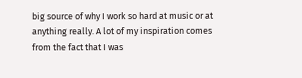big source of why I work so hard at music or at anything really. A lot of my inspiration comes from the fact that I was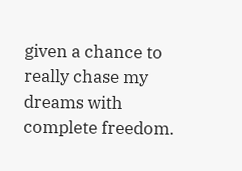given a chance to really chase my dreams with complete freedom.